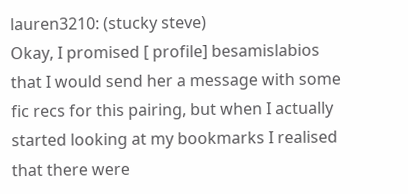lauren3210: (stucky steve)
Okay, I promised [ profile] besamislabios that I would send her a message with some fic recs for this pairing, but when I actually started looking at my bookmarks I realised that there were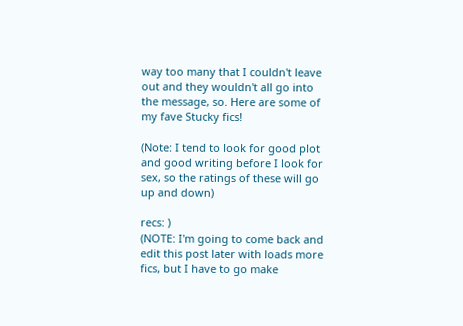way too many that I couldn't leave out and they wouldn't all go into the message, so. Here are some of my fave Stucky fics!

(Note: I tend to look for good plot and good writing before I look for sex, so the ratings of these will go up and down)

recs: )
(NOTE: I'm going to come back and edit this post later with loads more fics, but I have to go make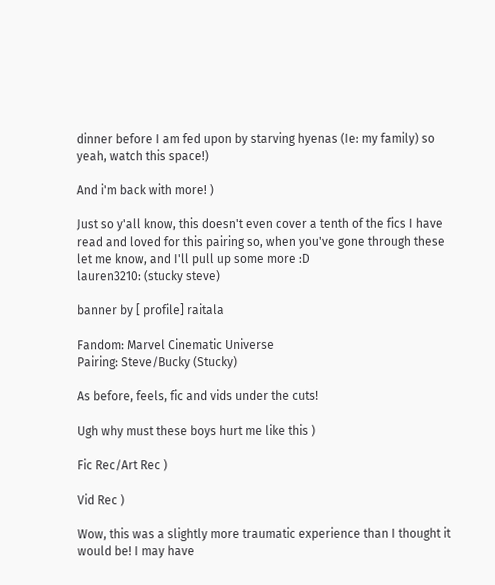dinner before I am fed upon by starving hyenas (Ie: my family) so yeah, watch this space!)

And i'm back with more! )

Just so y'all know, this doesn't even cover a tenth of the fics I have read and loved for this pairing so, when you've gone through these let me know, and I'll pull up some more :D
lauren3210: (stucky steve)

banner by [ profile] raitala

Fandom: Marvel Cinematic Universe
Pairing: Steve/Bucky (Stucky)

As before, feels, fic and vids under the cuts!

Ugh why must these boys hurt me like this )

Fic Rec/Art Rec )

Vid Rec )

Wow, this was a slightly more traumatic experience than I thought it would be! I may have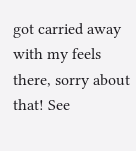got carried away with my feels there, sorry about that! See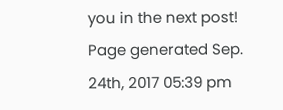you in the next post!
Page generated Sep. 24th, 2017 05:39 pm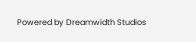Powered by Dreamwidth Studios